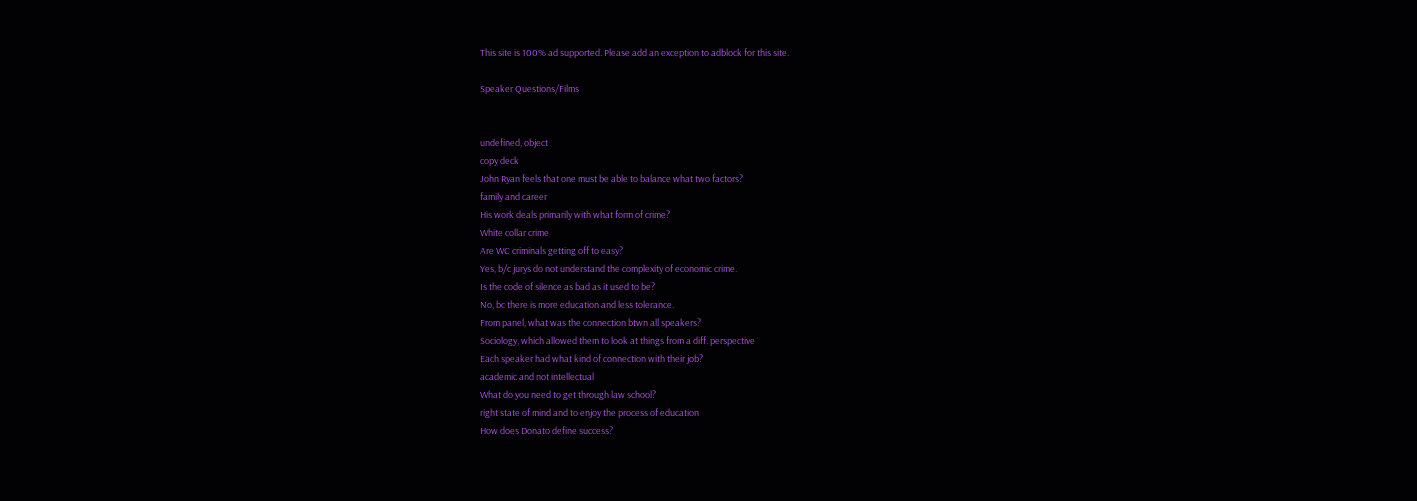This site is 100% ad supported. Please add an exception to adblock for this site.

Speaker Questions/Films


undefined, object
copy deck
John Ryan feels that one must be able to balance what two factors?
family and career
His work deals primarily with what form of crime?
White collar crime
Are WC criminals getting off to easy?
Yes, b/c jurys do not understand the complexity of economic crime.
Is the code of silence as bad as it used to be?
No, bc there is more education and less tolerance.
From panel, what was the connection btwn all speakers?
Sociology, which allowed them to look at things from a diff. perspective
Each speaker had what kind of connection with their job?
academic and not intellectual
What do you need to get through law school?
right state of mind and to enjoy the process of education
How does Donato define success?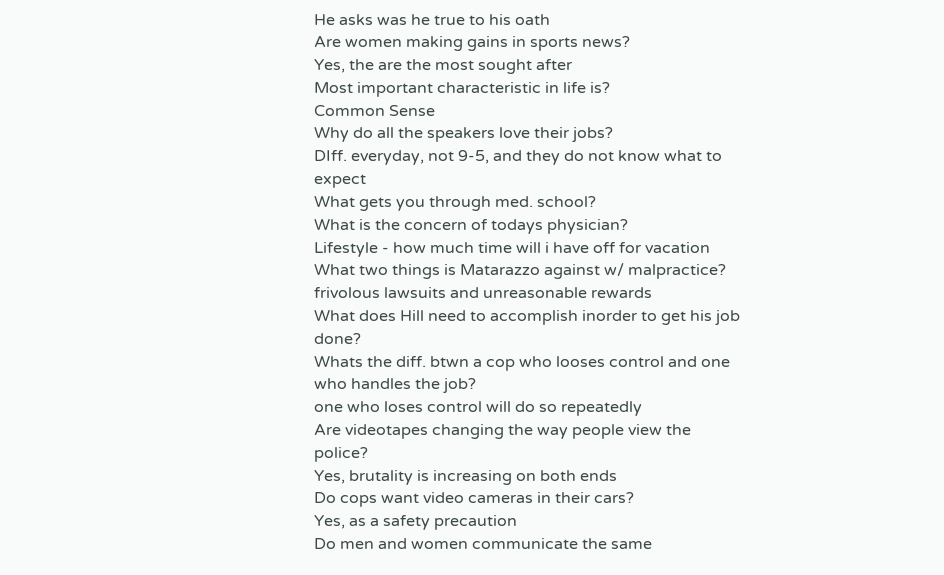He asks was he true to his oath
Are women making gains in sports news?
Yes, the are the most sought after
Most important characteristic in life is?
Common Sense
Why do all the speakers love their jobs?
DIff. everyday, not 9-5, and they do not know what to expect
What gets you through med. school?
What is the concern of todays physician?
Lifestyle - how much time will i have off for vacation
What two things is Matarazzo against w/ malpractice?
frivolous lawsuits and unreasonable rewards
What does Hill need to accomplish inorder to get his job done?
Whats the diff. btwn a cop who looses control and one who handles the job?
one who loses control will do so repeatedly
Are videotapes changing the way people view the police?
Yes, brutality is increasing on both ends
Do cops want video cameras in their cars?
Yes, as a safety precaution
Do men and women communicate the same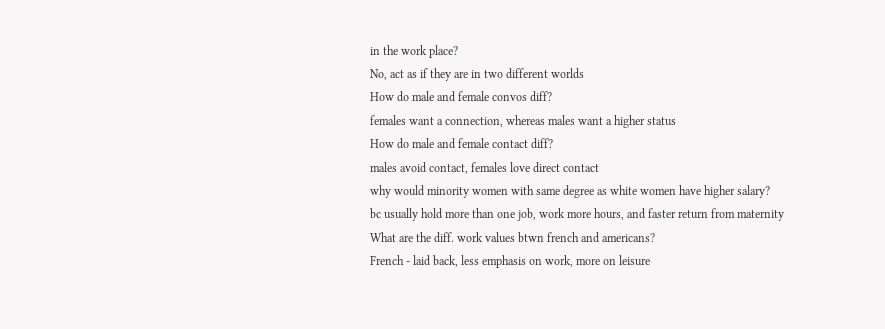in the work place?
No, act as if they are in two different worlds
How do male and female convos diff?
females want a connection, whereas males want a higher status
How do male and female contact diff?
males avoid contact, females love direct contact
why would minority women with same degree as white women have higher salary?
bc usually hold more than one job, work more hours, and faster return from maternity
What are the diff. work values btwn french and americans?
French - laid back, less emphasis on work, more on leisure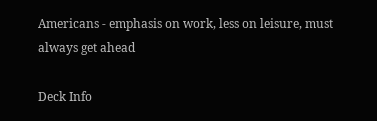Americans - emphasis on work, less on leisure, must always get ahead

Deck Info